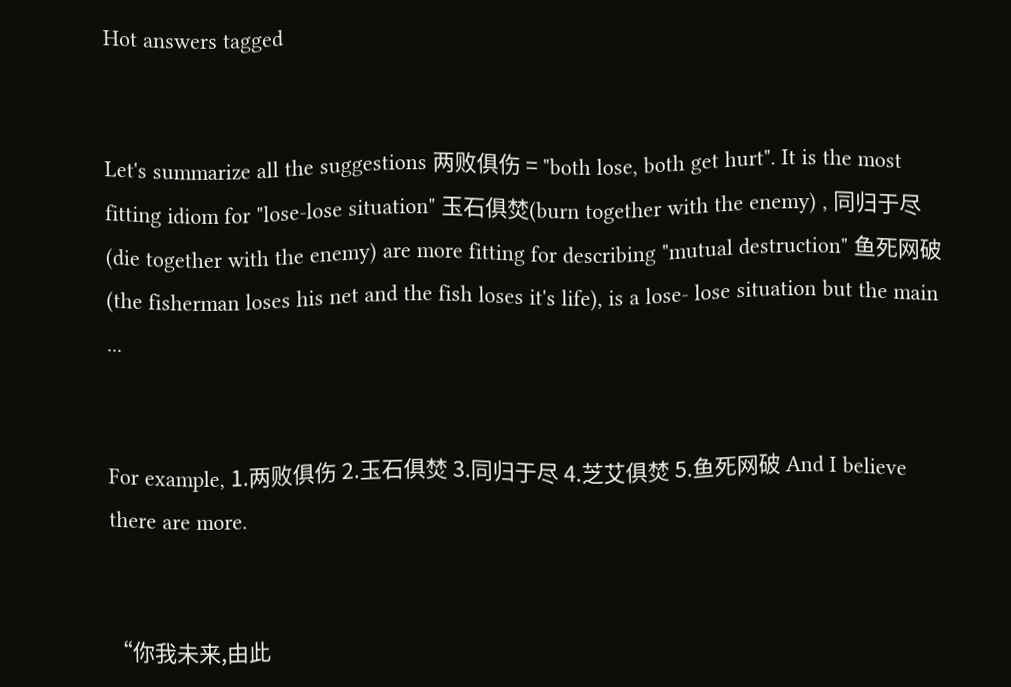Hot answers tagged


Let's summarize all the suggestions 两败俱伤 = "both lose, both get hurt". It is the most fitting idiom for "lose-lose situation" 玉石俱焚(burn together with the enemy) , 同归于尽 (die together with the enemy) are more fitting for describing "mutual destruction" 鱼死网破 (the fisherman loses his net and the fish loses it's life), is a lose- lose situation but the main ...


For example, 1.两败俱伤 2.玉石俱焚 3.同归于尽 4.芝艾俱焚 5.鱼死网破 And I believe there are more.


“你我未来,由此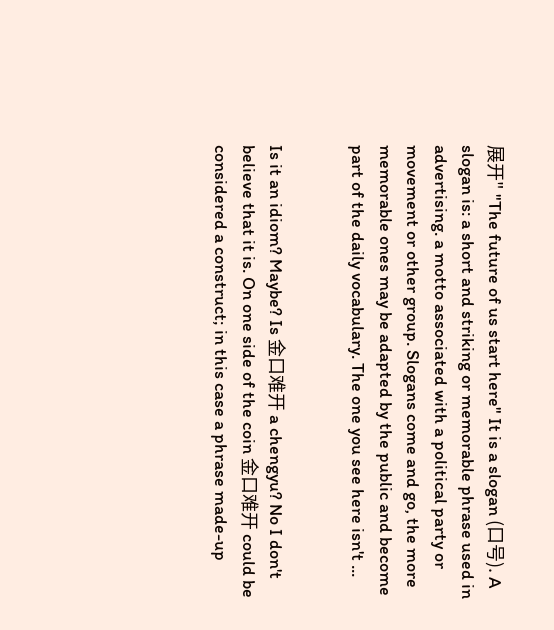展开" "The future of us start here" It is a slogan (口号). A slogan is: a short and striking or memorable phrase used in advertising. a motto associated with a political party or movement or other group. Slogans come and go, the more memorable ones may be adapted by the public and become part of the daily vocabulary. The one you see here isn't ...


Is it an idiom? Maybe? Is 金口难开 a chengyu? No I don't believe that it is. On one side of the coin 金口难开 could be considered a construct; in this case a phrase made-up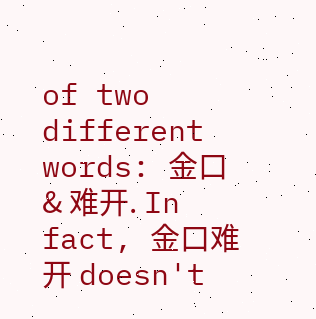of two different words: 金口 & 难开. In fact, 金口难开 doesn't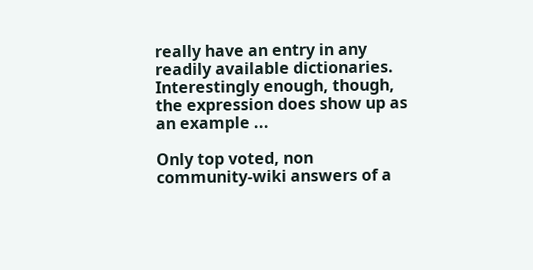really have an entry in any readily available dictionaries. Interestingly enough, though, the expression does show up as an example ...

Only top voted, non community-wiki answers of a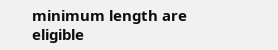minimum length are eligible